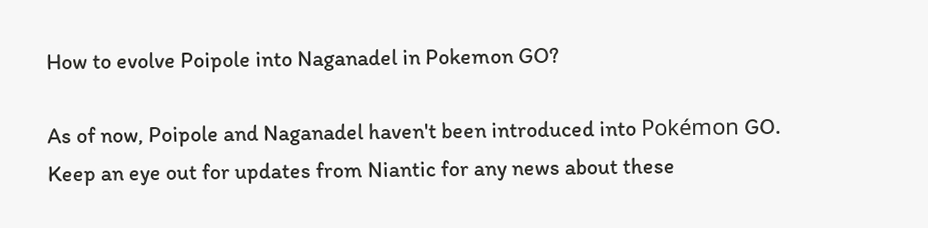How to evolve Poipole into Naganadel in Pokemon GO?

As of now, Poipole and Naganadel haven't been introduced into Pokémon GO. Keep an eye out for updates from Niantic for any news about these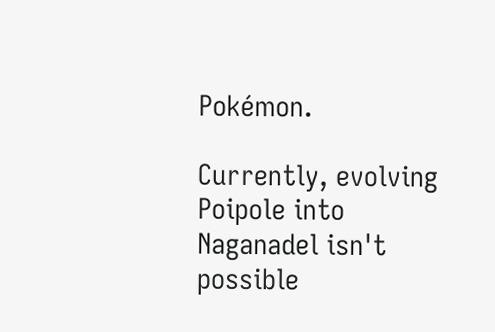Pokémon.

Currently, evolving Poipole into Naganadel isn't possible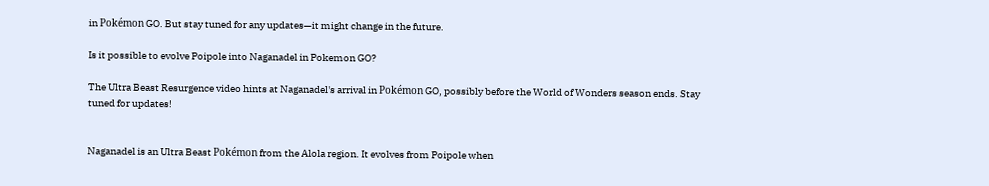in Pokémon GO. But stay tuned for any updates—it might change in the future.

Is it possible to evolve Poipole into Naganadel in Pokemon GO?

The Ultra Beast Resurgence video hints at Naganadel's arrival in Pokémon GO, possibly before the World of Wonders season ends. Stay tuned for updates!


Naganadel is an Ultra Beast Pokémon from the Alola region. It evolves from Poipole when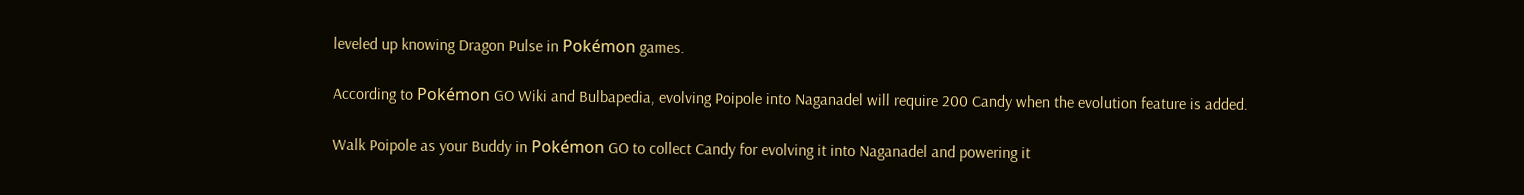leveled up knowing Dragon Pulse in Pokémon games.

According to Pokémon GO Wiki and Bulbapedia, evolving Poipole into Naganadel will require 200 Candy when the evolution feature is added.

Walk Poipole as your Buddy in Pokémon GO to collect Candy for evolving it into Naganadel and powering it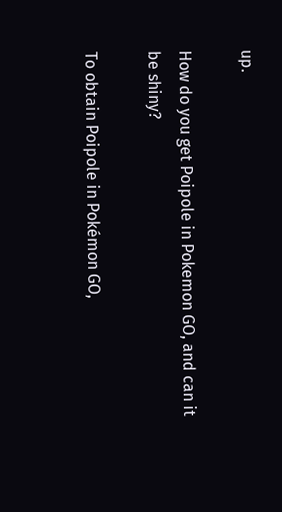up.

How do you get Poipole in Pokemon GO, and can it be shiny?

To obtain Poipole in Pokémon GO,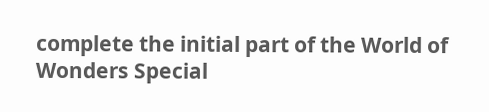complete the initial part of the World of Wonders Special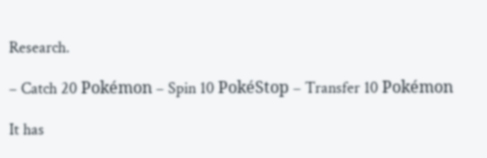Research.

– Catch 20 Pokémon – Spin 10 PokéStop – Transfer 10 Pokémon

It has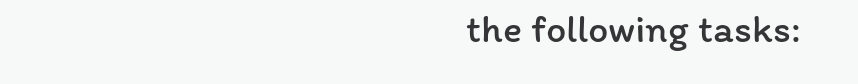the following tasks: